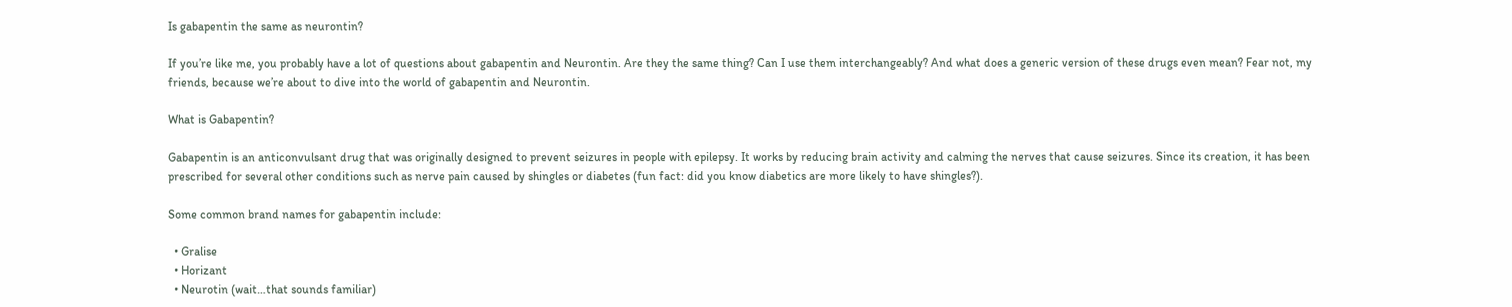Is gabapentin the same as neurontin?

If you’re like me, you probably have a lot of questions about gabapentin and Neurontin. Are they the same thing? Can I use them interchangeably? And what does a generic version of these drugs even mean? Fear not, my friends, because we’re about to dive into the world of gabapentin and Neurontin.

What is Gabapentin?

Gabapentin is an anticonvulsant drug that was originally designed to prevent seizures in people with epilepsy. It works by reducing brain activity and calming the nerves that cause seizures. Since its creation, it has been prescribed for several other conditions such as nerve pain caused by shingles or diabetes (fun fact: did you know diabetics are more likely to have shingles?).

Some common brand names for gabapentin include:

  • Gralise
  • Horizant
  • Neurotin (wait…that sounds familiar)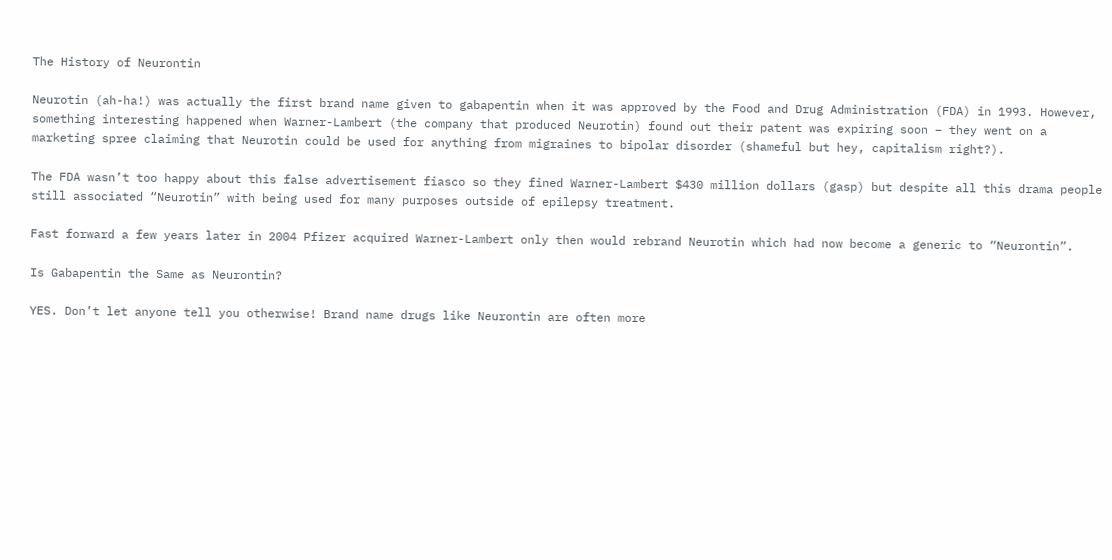The History of Neurontin

Neurotin (ah-ha!) was actually the first brand name given to gabapentin when it was approved by the Food and Drug Administration (FDA) in 1993. However, something interesting happened when Warner-Lambert (the company that produced Neurotin) found out their patent was expiring soon – they went on a marketing spree claiming that Neurotin could be used for anything from migraines to bipolar disorder (shameful but hey, capitalism right?).

The FDA wasn’t too happy about this false advertisement fiasco so they fined Warner-Lambert $430 million dollars (gasp) but despite all this drama people still associated “Neurotin” with being used for many purposes outside of epilepsy treatment.

Fast forward a few years later in 2004 Pfizer acquired Warner-Lambert only then would rebrand Neurotin which had now become a generic to “Neurontin”.

Is Gabapentin the Same as Neurontin?

YES. Don’t let anyone tell you otherwise! Brand name drugs like Neurontin are often more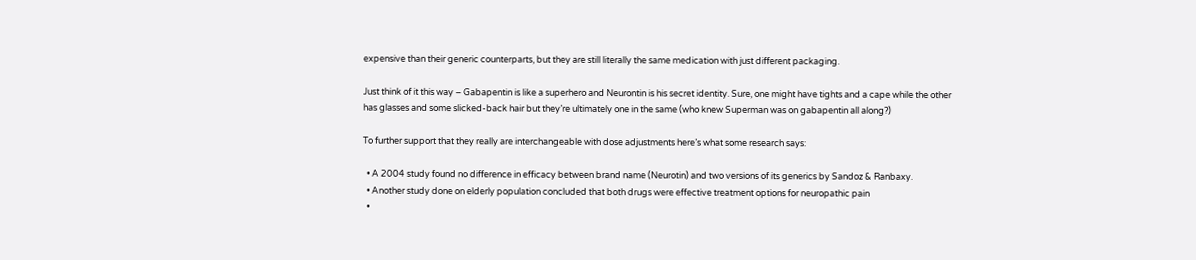expensive than their generic counterparts, but they are still literally the same medication with just different packaging.

Just think of it this way – Gabapentin is like a superhero and Neurontin is his secret identity. Sure, one might have tights and a cape while the other has glasses and some slicked-back hair but they’re ultimately one in the same (who knew Superman was on gabapentin all along?)

To further support that they really are interchangeable with dose adjustments here’s what some research says:

  • A 2004 study found no difference in efficacy between brand name (Neurotin) and two versions of its generics by Sandoz & Ranbaxy.
  • Another study done on elderly population concluded that both drugs were effective treatment options for neuropathic pain
  •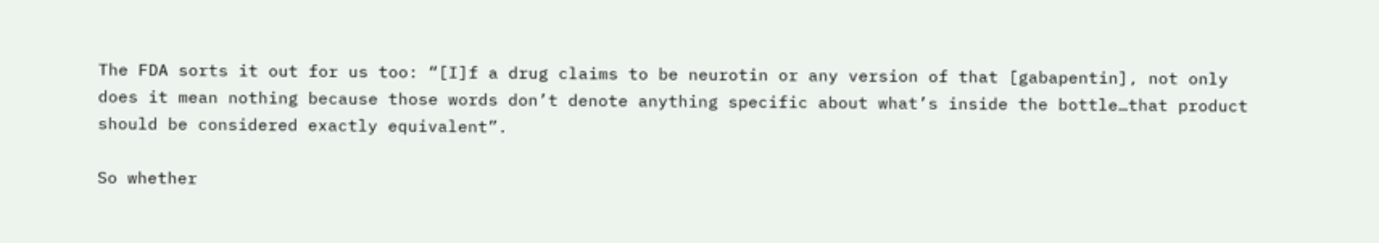The FDA sorts it out for us too: “[I]f a drug claims to be neurotin or any version of that [gabapentin], not only does it mean nothing because those words don’t denote anything specific about what’s inside the bottle…that product should be considered exactly equivalent”.

So whether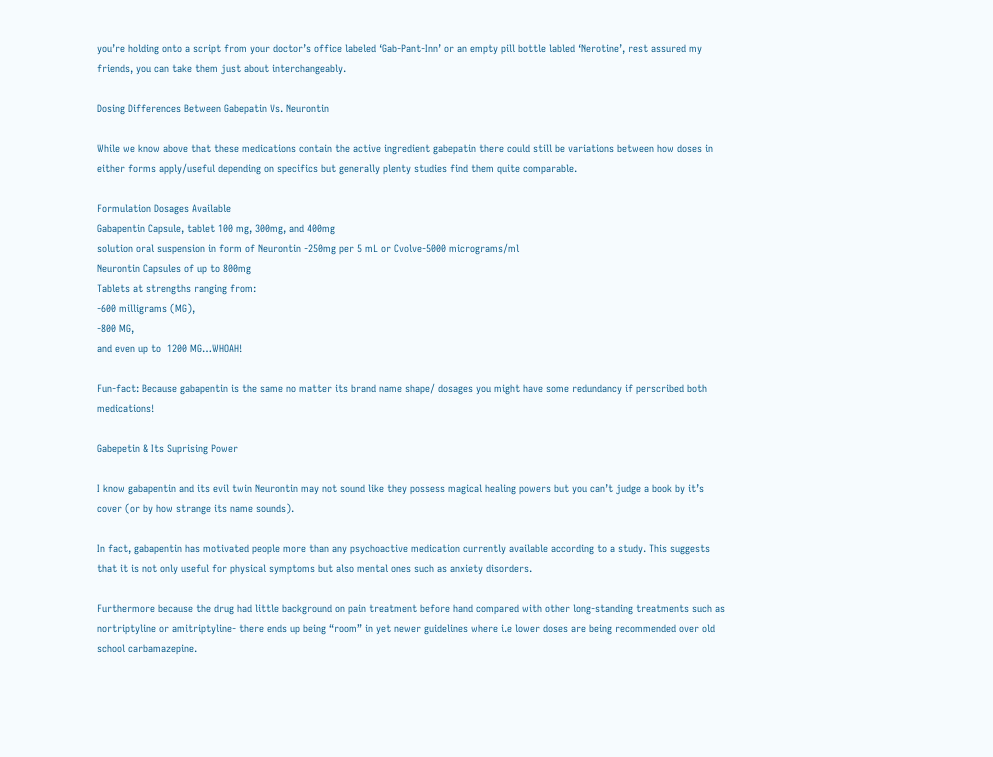you’re holding onto a script from your doctor’s office labeled ‘Gab-Pant-Inn’ or an empty pill bottle labled ‘Nerotine’, rest assured my friends, you can take them just about interchangeably.

Dosing Differences Between Gabepatin Vs. Neurontin

While we know above that these medications contain the active ingredient gabepatin there could still be variations between how doses in either forms apply/useful depending on specifics but generally plenty studies find them quite comparable.

Formulation Dosages Available
Gabapentin Capsule, tablet 100 mg, 300mg, and 400mg
solution oral suspension in form of Neurontin -250mg per 5 mL or Cvolve-5000 micrograms/ml
Neurontin Capsules of up to 800mg
Tablets at strengths ranging from:
-600 milligrams (MG),
-800 MG,
and even up to  1200 MG…WHOAH!

Fun-fact: Because gabapentin is the same no matter its brand name shape/ dosages you might have some redundancy if perscribed both medications!

Gabepetin & Its Suprising Power

I know gabapentin and its evil twin Neurontin may not sound like they possess magical healing powers but you can’t judge a book by it’s cover (or by how strange its name sounds).

In fact, gabapentin has motivated people more than any psychoactive medication currently available according to a study. This suggests that it is not only useful for physical symptoms but also mental ones such as anxiety disorders.

Furthermore because the drug had little background on pain treatment before hand compared with other long-standing treatments such as nortriptyline or amitriptyline- there ends up being “room” in yet newer guidelines where i.e lower doses are being recommended over old school carbamazepine.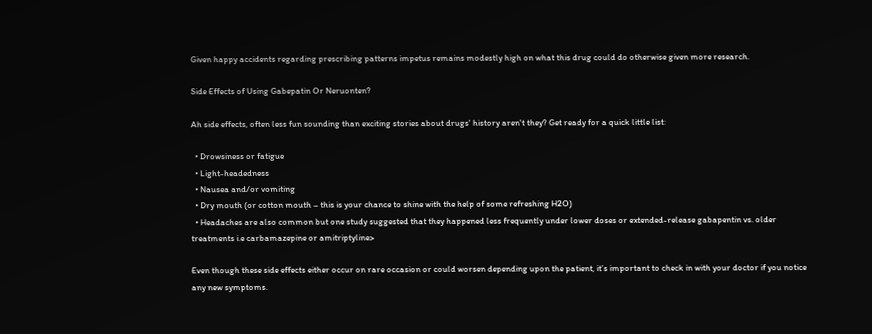Given happy accidents regarding prescribing patterns impetus remains modestly high on what this drug could do otherwise given more research.

Side Effects of Using Gabepatin Or Neruonten?

Ah side effects, often less fun sounding than exciting stories about drugs' history aren't they? Get ready for a quick little list:

  • Drowsiness or fatigue
  • Light-headedness
  • Nausea and/or vomiting
  • Dry mouth (or cotton mouth – this is your chance to shine with the help of some refreshing H2O)
  • Headaches are also common but one study suggested that they happened less frequently under lower doses or extended-release gabapentin vs. older treatments i.e carbamazepine or amitriptyline>

Even though these side effects either occur on rare occasion or could worsen depending upon the patient, it’s important to check in with your doctor if you notice any new symptoms.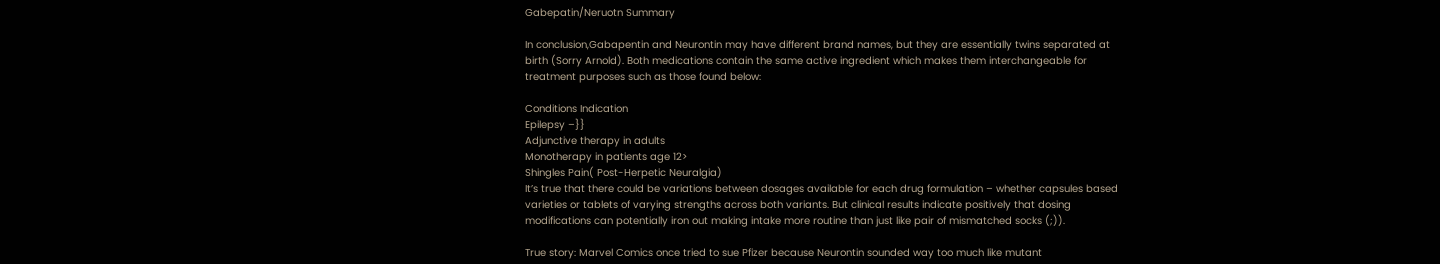Gabepatin/Neruotn Summary

In conclusion,Gabapentin and Neurontin may have different brand names, but they are essentially twins separated at birth (Sorry Arnold). Both medications contain the same active ingredient which makes them interchangeable for treatment purposes such as those found below:

Conditions Indication
Epilepsy –}}
Adjunctive therapy in adults
Monotherapy in patients age 12>
Shingles Pain( Post-Herpetic Neuralgia)
It’s true that there could be variations between dosages available for each drug formulation – whether capsules based varieties or tablets of varying strengths across both variants. But clinical results indicate positively that dosing modifications can potentially iron out making intake more routine than just like pair of mismatched socks (;)).

True story: Marvel Comics once tried to sue Pfizer because Neurontin sounded way too much like mutant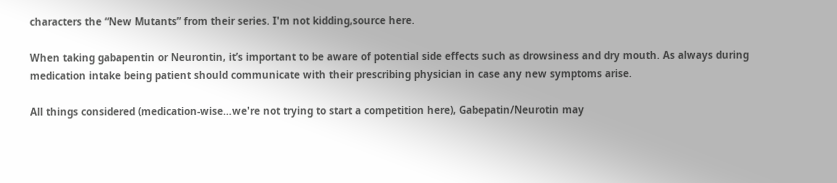characters the “New Mutants” from their series. I'm not kidding,source here.

When taking gabapentin or Neurontin, it’s important to be aware of potential side effects such as drowsiness and dry mouth. As always during medication intake being patient should communicate with their prescribing physician in case any new symptoms arise.

All things considered (medication-wise…we're not trying to start a competition here), Gabepatin/Neurotin may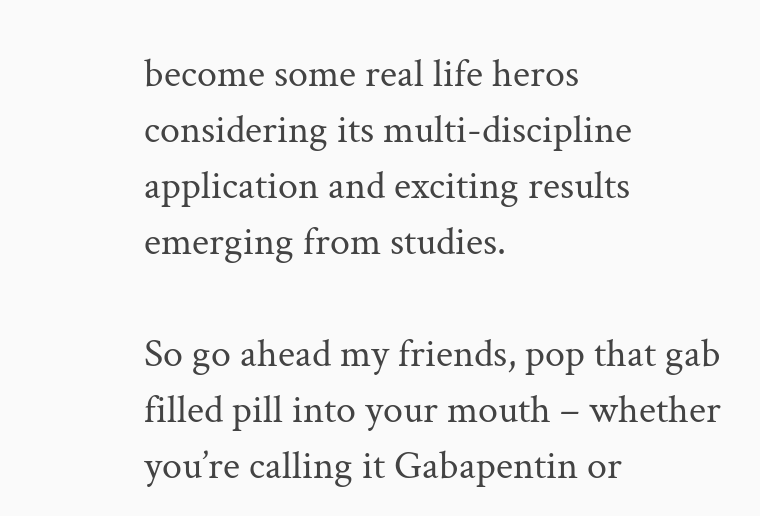become some real life heros considering its multi-discipline application and exciting results emerging from studies.

So go ahead my friends, pop that gab filled pill into your mouth – whether you’re calling it Gabapentin or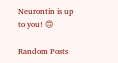Neurontin is up to you! 🙃

Random Posts